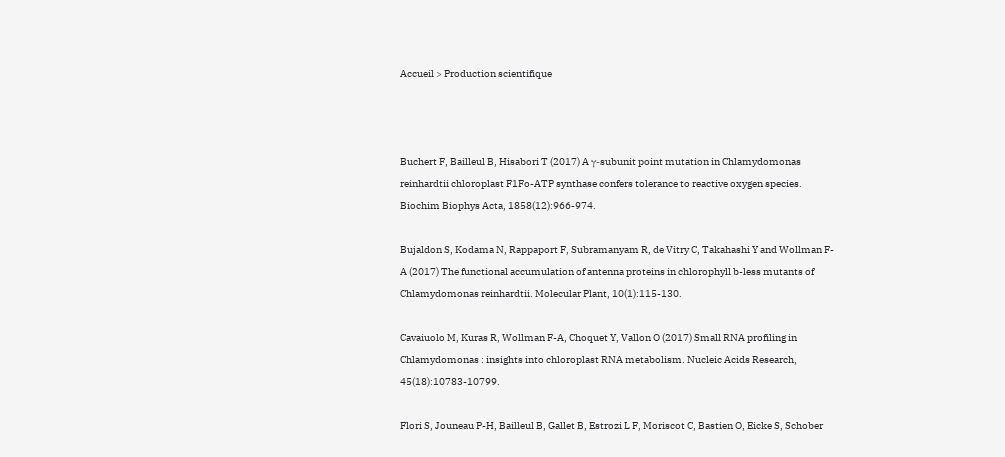Accueil > Production scientifique



Buchert F, Bailleul B, Hisabori T (2017) A γ-subunit point mutation in Chlamydomonas reinhardtii chloroplast F1Fo-ATP synthase confers tolerance to reactive oxygen species. Biochim Biophys Acta, 1858(12):966-974.

Bujaldon S, Kodama N, Rappaport F, Subramanyam R, de Vitry C, Takahashi Y and Wollman F-A (2017) The functional accumulation of antenna proteins in chlorophyll b-less mutants of Chlamydomonas reinhardtii. Molecular Plant, 10(1):115-130.

Cavaiuolo M, Kuras R, Wollman F-A, Choquet Y, Vallon O (2017) Small RNA profiling in Chlamydomonas : insights into chloroplast RNA metabolism. Nucleic Acids Research, 45(18):10783-10799.

Flori S, Jouneau P-H, Bailleul B, Gallet B, Estrozi L F, Moriscot C, Bastien O, Eicke S, Schober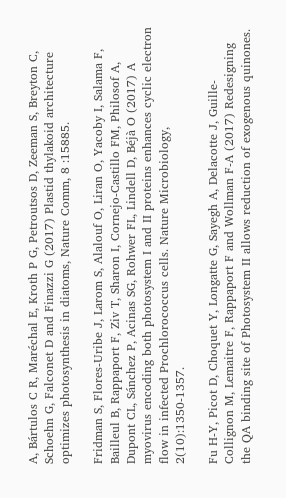A, Bártulos C R, Maréchal E, Kroth P G, Petroutsos D, Zeeman S, Breyton C, Schoehn G, Falconet D and Finazzi G (2017) Plastid thylakoid architecture optimizes photosynthesis in diatoms, Nature Comm, 8 :15885.

Fridman S, Flores-Uribe J, Larom S, Alalouf O, Liran O, Yacoby I, Salama F, Bailleul B, Rappaport F, Ziv T, Sharon I, Cornejo-Castillo FM, Philosof A, Dupont CL, Sánchez P, Acinas SG, Rohwer FL, Lindell D, Béjà O (2017) A myovirus encoding both photosystem I and II proteins enhances cyclic electron flow in infected Prochlorococcus cells. Nature Microbiology, 2(10):1350-1357.

Fu H-Y, Picot D, Choquet Y, Longatte G, Sayegh A, Delacotte J, Guille-Collignon M, Lemaitre F, Rappaport F and Wollman F-A (2017) Redesigning the QA binding site of Photosystem II allows reduction of exogenous quinones.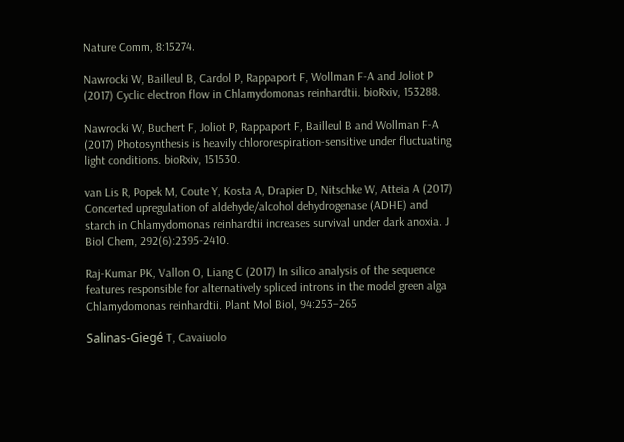Nature Comm, 8:15274.

Nawrocki W, Bailleul B, Cardol P, Rappaport F, Wollman F-A and Joliot P (2017) Cyclic electron flow in Chlamydomonas reinhardtii. bioRxiv, 153288.

Nawrocki W, Buchert F, Joliot P, Rappaport F, Bailleul B and Wollman F-A (2017) Photosynthesis is heavily chlororespiration-sensitive under fluctuating light conditions. bioRxiv, 151530.

van Lis R, Popek M, Coute Y, Kosta A, Drapier D, Nitschke W, Atteia A (2017) Concerted upregulation of aldehyde/alcohol dehydrogenase (ADHE) and starch in Chlamydomonas reinhardtii increases survival under dark anoxia. J Biol Chem, 292(6):2395-2410.

Raj-Kumar PK, Vallon O, Liang C (2017) In silico analysis of the sequence features responsible for alternatively spliced introns in the model green alga Chlamydomonas reinhardtii. Plant Mol Biol, 94:253–265

Salinas-Giegé T, Cavaiuolo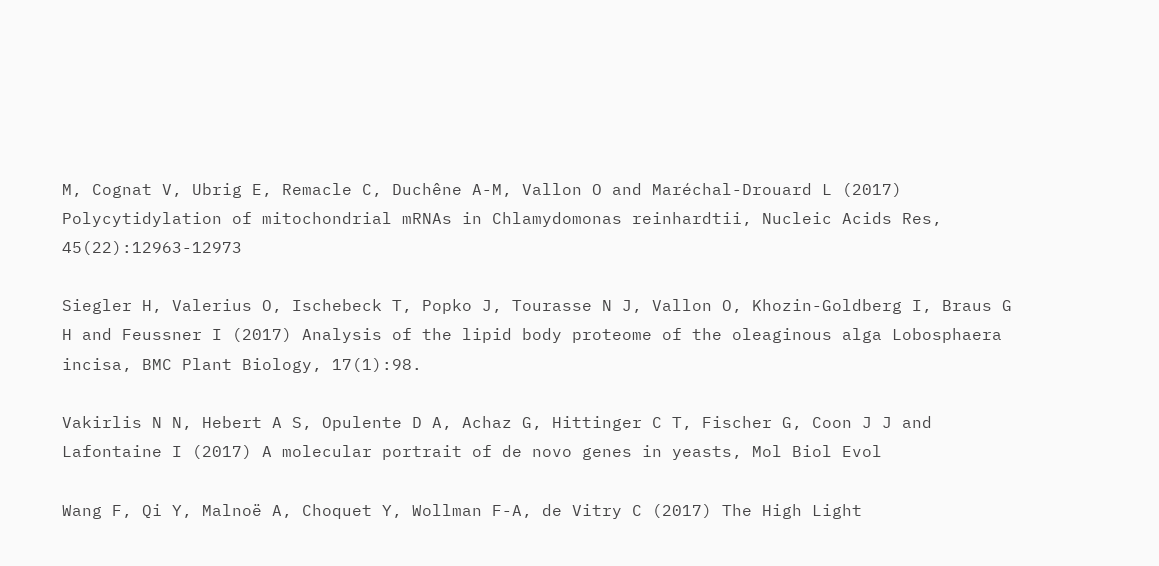M, Cognat V, Ubrig E, Remacle C, Duchêne A-M, Vallon O and Maréchal-Drouard L (2017) Polycytidylation of mitochondrial mRNAs in Chlamydomonas reinhardtii, Nucleic Acids Res, 45(22):12963-12973

Siegler H, Valerius O, Ischebeck T, Popko J, Tourasse N J, Vallon O, Khozin-Goldberg I, Braus G H and Feussner I (2017) Analysis of the lipid body proteome of the oleaginous alga Lobosphaera incisa, BMC Plant Biology, 17(1):98.

Vakirlis N N, Hebert A S, Opulente D A, Achaz G, Hittinger C T, Fischer G, Coon J J and Lafontaine I (2017) A molecular portrait of de novo genes in yeasts, Mol Biol Evol

Wang F, Qi Y, Malnoë A, Choquet Y, Wollman F-A, de Vitry C (2017) The High Light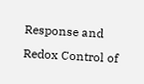Response and Redox Control of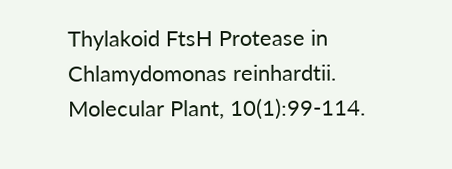Thylakoid FtsH Protease in Chlamydomonas reinhardtii. Molecular Plant, 10(1):99-114.